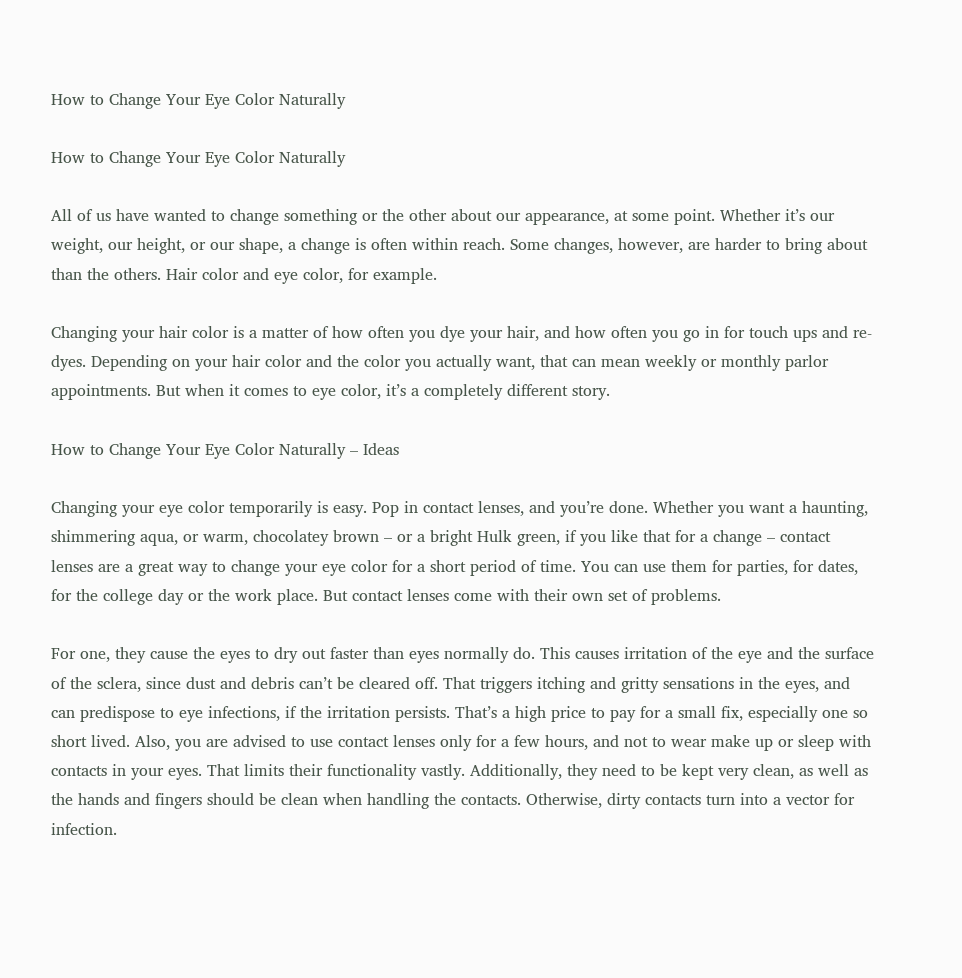How to Change Your Eye Color Naturally

How to Change Your Eye Color Naturally

All of us have wanted to change something or the other about our appearance, at some point. Whether it’s our weight, our height, or our shape, a change is often within reach. Some changes, however, are harder to bring about than the others. Hair color and eye color, for example.

Changing your hair color is a matter of how often you dye your hair, and how often you go in for touch ups and re-dyes. Depending on your hair color and the color you actually want, that can mean weekly or monthly parlor appointments. But when it comes to eye color, it’s a completely different story.

How to Change Your Eye Color Naturally – Ideas

Changing your eye color temporarily is easy. Pop in contact lenses, and you’re done. Whether you want a haunting, shimmering aqua, or warm, chocolatey brown – or a bright Hulk green, if you like that for a change – contact lenses are a great way to change your eye color for a short period of time. You can use them for parties, for dates, for the college day or the work place. But contact lenses come with their own set of problems.

For one, they cause the eyes to dry out faster than eyes normally do. This causes irritation of the eye and the surface of the sclera, since dust and debris can’t be cleared off. That triggers itching and gritty sensations in the eyes, and can predispose to eye infections, if the irritation persists. That’s a high price to pay for a small fix, especially one so short lived. Also, you are advised to use contact lenses only for a few hours, and not to wear make up or sleep with contacts in your eyes. That limits their functionality vastly. Additionally, they need to be kept very clean, as well as the hands and fingers should be clean when handling the contacts. Otherwise, dirty contacts turn into a vector for infection.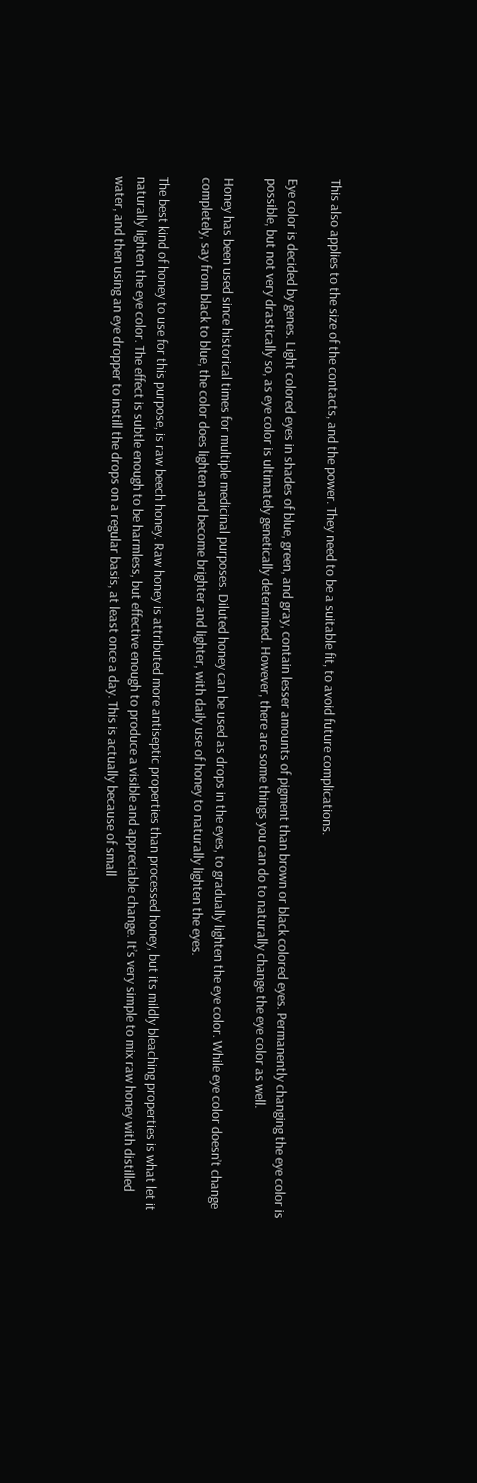This also applies to the size of the contacts, and the power. They need to be a suitable fit, to avoid future complications.

Eye color is decided by genes. Light colored eyes in shades of blue, green, and gray, contain lesser amounts of pigment than brown or black colored eyes. Permanently changing the eye color is possible, but not very drastically so, as eye color is ultimately genetically determined. However, there are some things you can do to naturally change the eye color as well.

Honey has been used since historical times for multiple medicinal purposes. Diluted honey can be used as drops in the eyes, to gradually lighten the eye color. While eye color doesn’t change completely, say from black to blue, the color does lighten and become brighter and lighter, with daily use of honey to naturally lighten the eyes.

The best kind of honey to use for this purpose, is raw beech honey. Raw honey is attributed more antiseptic properties than processed honey, but its mildly bleaching properties is what let it naturally lighten the eye color. The effect is subtle enough to be harmless, but effective enough to produce a visible and appreciable change. It’s very simple to mix raw honey with distilled water, and then using an eye dropper to instill the drops on a regular basis, at least once a day. This is actually because of small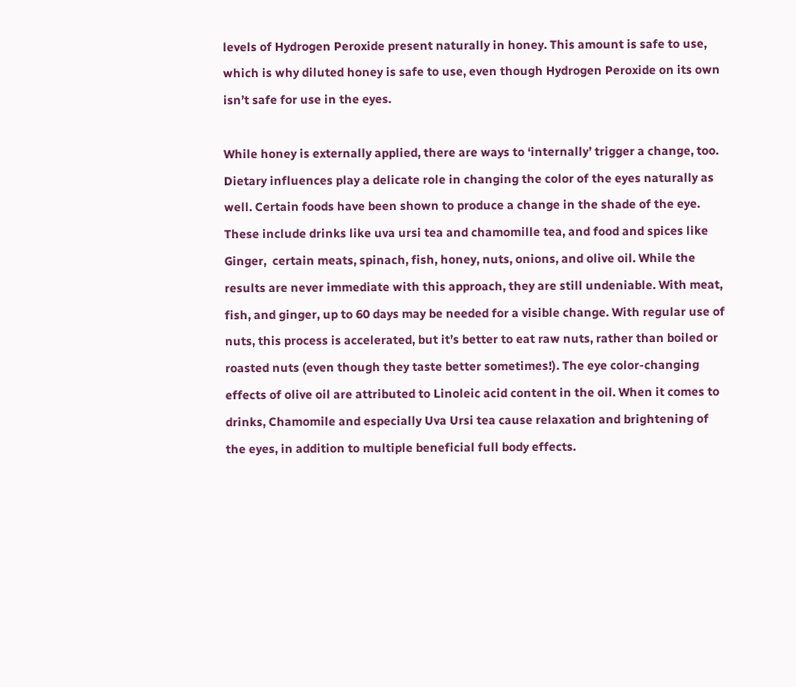levels of Hydrogen Peroxide present naturally in honey. This amount is safe to use, which is why diluted honey is safe to use, even though Hydrogen Peroxide on its own isn’t safe for use in the eyes.

While honey is externally applied, there are ways to ‘internally’ trigger a change, too. Dietary influences play a delicate role in changing the color of the eyes naturally as well. Certain foods have been shown to produce a change in the shade of the eye. These include drinks like uva ursi tea and chamomille tea, and food and spices like Ginger,  certain meats, spinach, fish, honey, nuts, onions, and olive oil. While the results are never immediate with this approach, they are still undeniable. With meat, fish, and ginger, up to 60 days may be needed for a visible change. With regular use of nuts, this process is accelerated, but it’s better to eat raw nuts, rather than boiled or roasted nuts (even though they taste better sometimes!). The eye color-changing effects of olive oil are attributed to Linoleic acid content in the oil. When it comes to drinks, Chamomile and especially Uva Ursi tea cause relaxation and brightening of the eyes, in addition to multiple beneficial full body effects.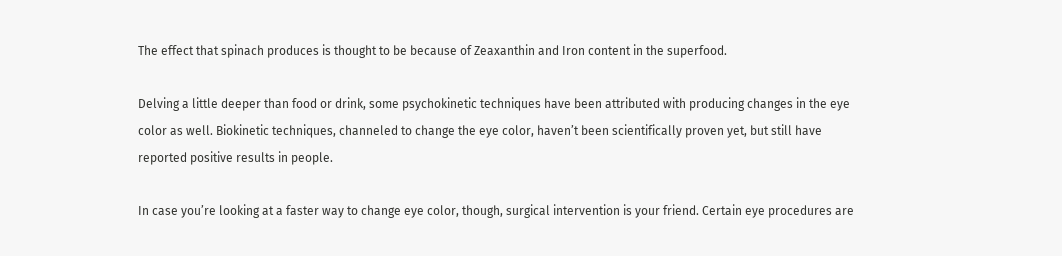The effect that spinach produces is thought to be because of Zeaxanthin and Iron content in the superfood.

Delving a little deeper than food or drink, some psychokinetic techniques have been attributed with producing changes in the eye color as well. Biokinetic techniques, channeled to change the eye color, haven’t been scientifically proven yet, but still have reported positive results in people.

In case you’re looking at a faster way to change eye color, though, surgical intervention is your friend. Certain eye procedures are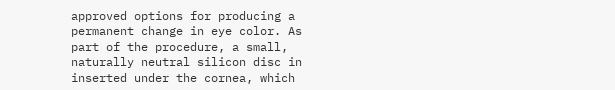approved options for producing a permanent change in eye color. As part of the procedure, a small, naturally neutral silicon disc in inserted under the cornea, which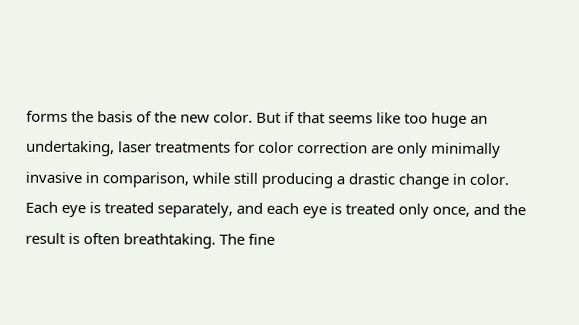forms the basis of the new color. But if that seems like too huge an undertaking, laser treatments for color correction are only minimally invasive in comparison, while still producing a drastic change in color. Each eye is treated separately, and each eye is treated only once, and the result is often breathtaking. The fine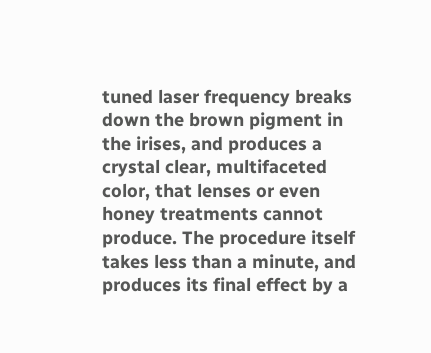tuned laser frequency breaks down the brown pigment in the irises, and produces a crystal clear, multifaceted color, that lenses or even honey treatments cannot produce. The procedure itself takes less than a minute, and produces its final effect by a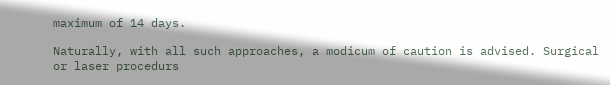maximum of 14 days.

Naturally, with all such approaches, a modicum of caution is advised. Surgical or laser procedurs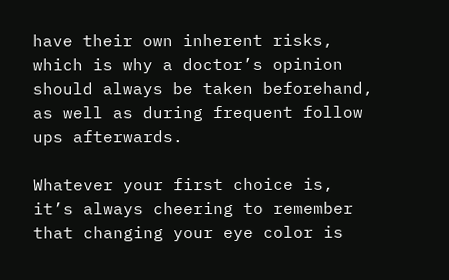have their own inherent risks, which is why a doctor’s opinion should always be taken beforehand, as well as during frequent follow ups afterwards.

Whatever your first choice is, it’s always cheering to remember that changing your eye color is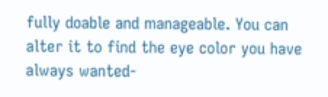fully doable and manageable. You can alter it to find the eye color you have always wanted-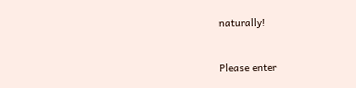naturally!


Please enter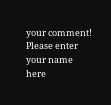your comment!
Please enter your name here